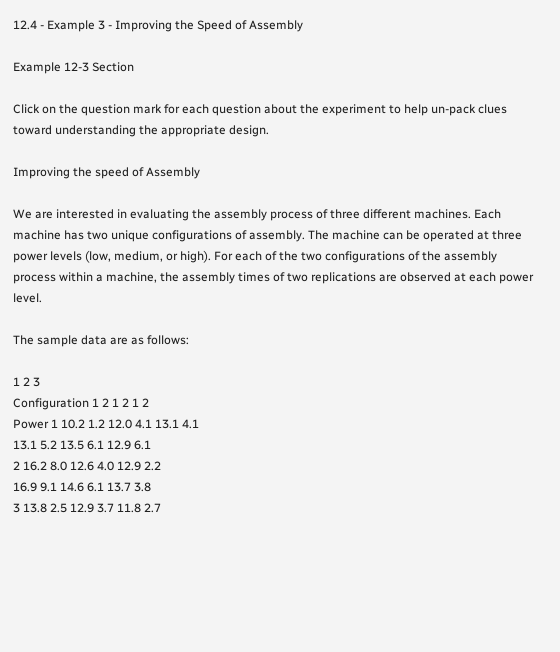12.4 - Example 3 - Improving the Speed of Assembly

Example 12-3 Section

Click on the question mark for each question about the experiment to help un-pack clues toward understanding the appropriate design.

Improving the speed of Assembly

We are interested in evaluating the assembly process of three different machines. Each machine has two unique configurations of assembly. The machine can be operated at three power levels (low, medium, or high). For each of the two configurations of the assembly process within a machine, the assembly times of two replications are observed at each power level.

The sample data are as follows:

1 2 3
Configuration 1 2 1 2 1 2
Power 1 10.2 1.2 12.0 4.1 13.1 4.1
13.1 5.2 13.5 6.1 12.9 6.1
2 16.2 8.0 12.6 4.0 12.9 2.2
16.9 9.1 14.6 6.1 13.7 3.8
3 13.8 2.5 12.9 3.7 11.8 2.7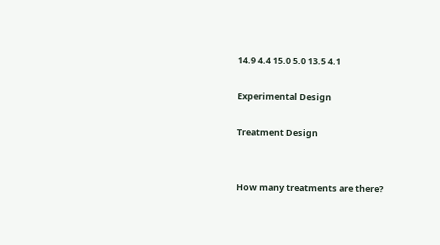14.9 4.4 15.0 5.0 13.5 4.1

Experimental Design

Treatment Design


How many treatments are there?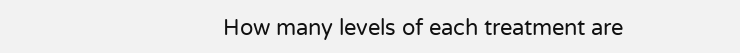How many levels of each treatment are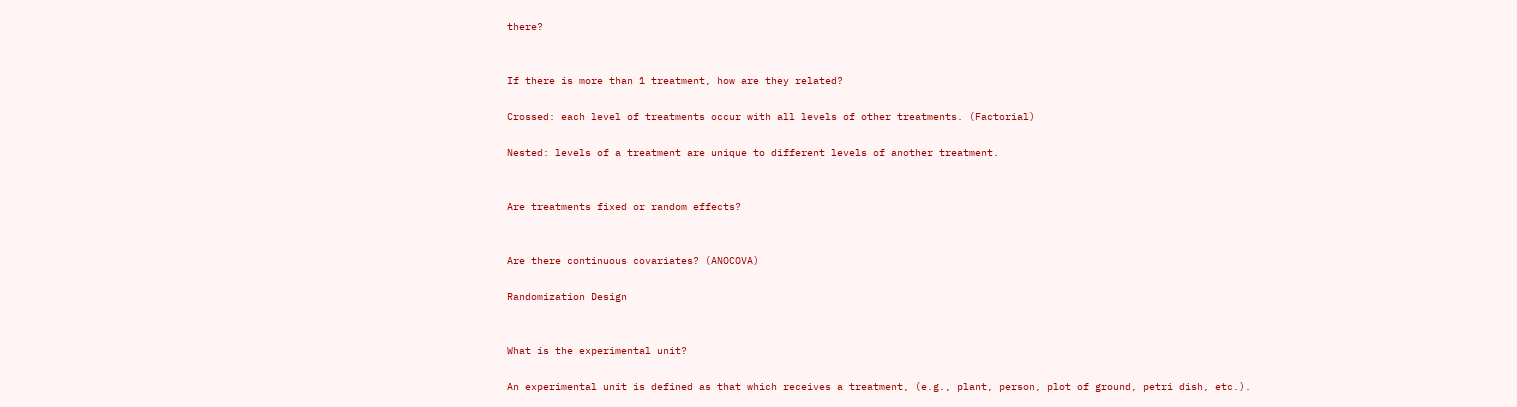there?


If there is more than 1 treatment, how are they related?

Crossed: each level of treatments occur with all levels of other treatments. (Factorial)

Nested: levels of a treatment are unique to different levels of another treatment.


Are treatments fixed or random effects?


Are there continuous covariates? (ANOCOVA)

Randomization Design


What is the experimental unit?

An experimental unit is defined as that which receives a treatment, (e.g., plant, person, plot of ground, petri dish, etc.).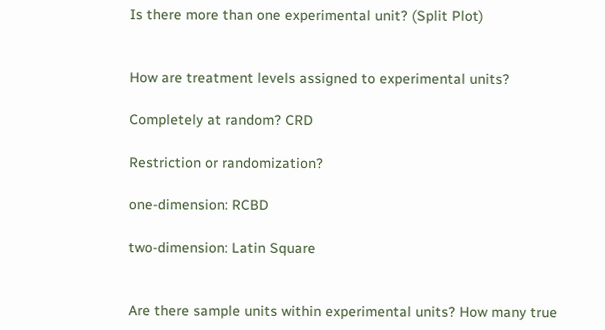Is there more than one experimental unit? (Split Plot)


How are treatment levels assigned to experimental units?

Completely at random? CRD

Restriction or randomization?

one-dimension: RCBD

two-dimension: Latin Square


Are there sample units within experimental units? How many true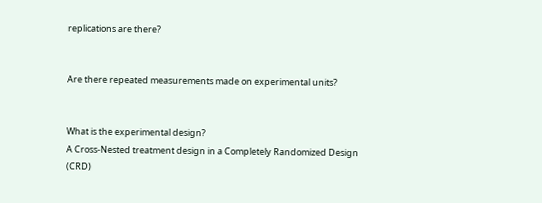replications are there?


Are there repeated measurements made on experimental units?


What is the experimental design?
A Cross-Nested treatment design in a Completely Randomized Design (CRD)